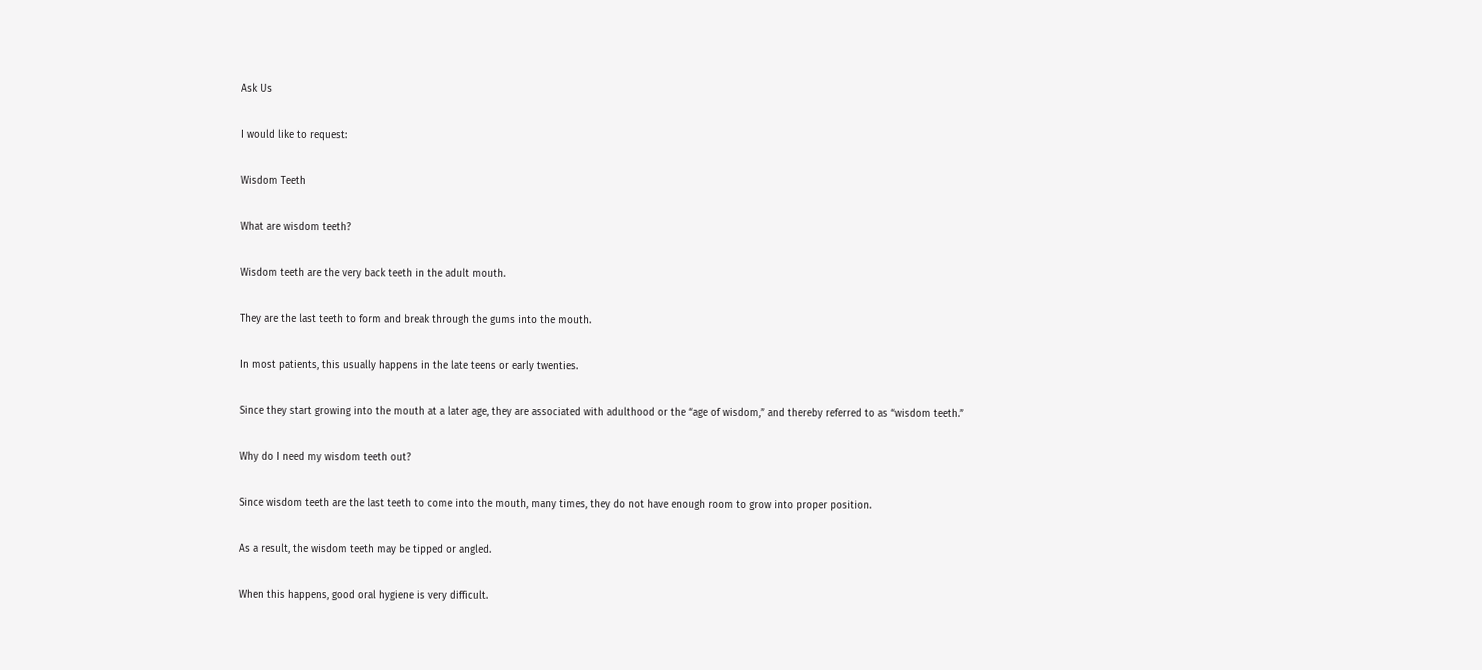Ask Us

I would like to request:

Wisdom Teeth

What are wisdom teeth?

Wisdom teeth are the very back teeth in the adult mouth.

They are the last teeth to form and break through the gums into the mouth.

In most patients, this usually happens in the late teens or early twenties.

Since they start growing into the mouth at a later age, they are associated with adulthood or the “age of wisdom,” and thereby referred to as “wisdom teeth.”

Why do I need my wisdom teeth out?

Since wisdom teeth are the last teeth to come into the mouth, many times, they do not have enough room to grow into proper position.

As a result, the wisdom teeth may be tipped or angled.

When this happens, good oral hygiene is very difficult.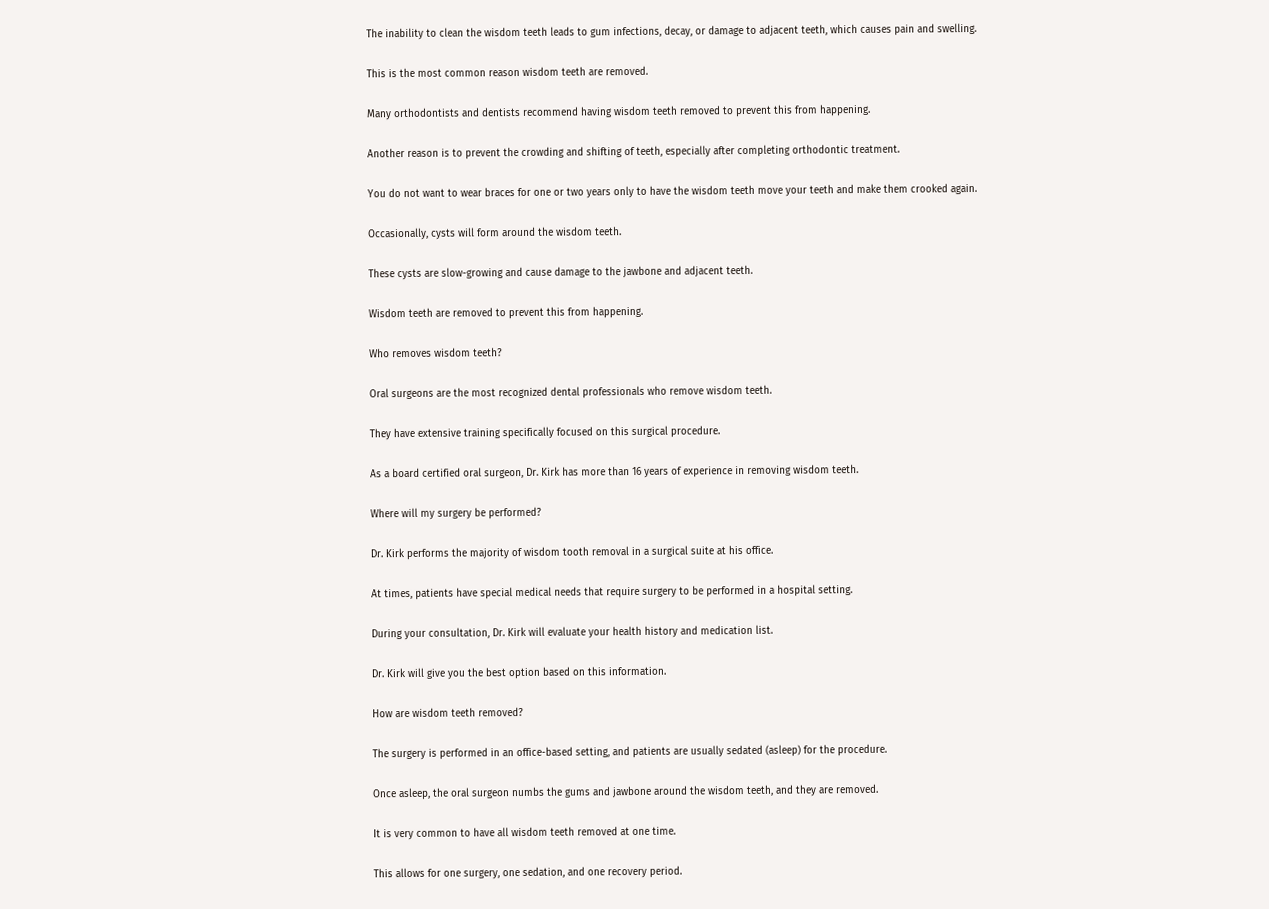The inability to clean the wisdom teeth leads to gum infections, decay, or damage to adjacent teeth, which causes pain and swelling.

This is the most common reason wisdom teeth are removed.

Many orthodontists and dentists recommend having wisdom teeth removed to prevent this from happening.

Another reason is to prevent the crowding and shifting of teeth, especially after completing orthodontic treatment.

You do not want to wear braces for one or two years only to have the wisdom teeth move your teeth and make them crooked again.

Occasionally, cysts will form around the wisdom teeth.

These cysts are slow-growing and cause damage to the jawbone and adjacent teeth.

Wisdom teeth are removed to prevent this from happening.

Who removes wisdom teeth?

Oral surgeons are the most recognized dental professionals who remove wisdom teeth.

They have extensive training specifically focused on this surgical procedure.

As a board certified oral surgeon, Dr. Kirk has more than 16 years of experience in removing wisdom teeth.

Where will my surgery be performed?

Dr. Kirk performs the majority of wisdom tooth removal in a surgical suite at his office.

At times, patients have special medical needs that require surgery to be performed in a hospital setting.

During your consultation, Dr. Kirk will evaluate your health history and medication list.

Dr. Kirk will give you the best option based on this information.

How are wisdom teeth removed?

The surgery is performed in an office-based setting, and patients are usually sedated (asleep) for the procedure.

Once asleep, the oral surgeon numbs the gums and jawbone around the wisdom teeth, and they are removed.

It is very common to have all wisdom teeth removed at one time.

This allows for one surgery, one sedation, and one recovery period.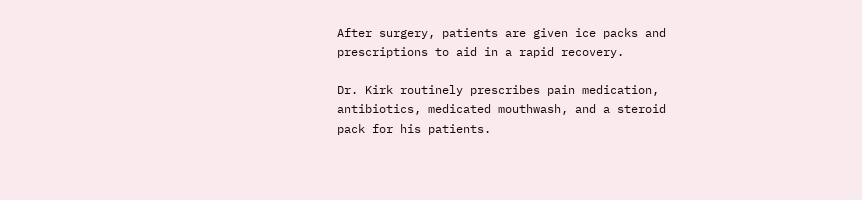After surgery, patients are given ice packs and prescriptions to aid in a rapid recovery.

Dr. Kirk routinely prescribes pain medication, antibiotics, medicated mouthwash, and a steroid pack for his patients.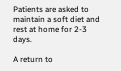Patients are asked to maintain a soft diet and rest at home for 2-3 days.

A return to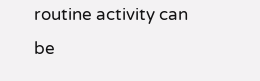routine activity can be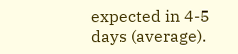expected in 4-5 days (average).